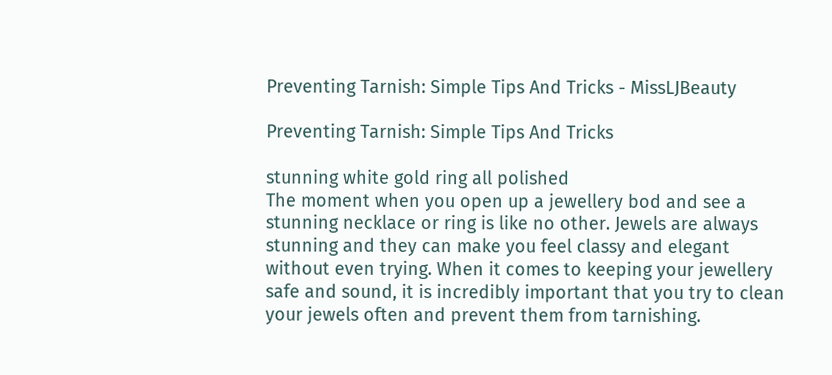Preventing Tarnish: Simple Tips And Tricks - MissLJBeauty

Preventing Tarnish: Simple Tips And Tricks

stunning white gold ring all polished
The moment when you open up a jewellery bod and see a stunning necklace or ring is like no other. Jewels are always stunning and they can make you feel classy and elegant without even trying. When it comes to keeping your jewellery safe and sound, it is incredibly important that you try to clean your jewels often and prevent them from tarnishing.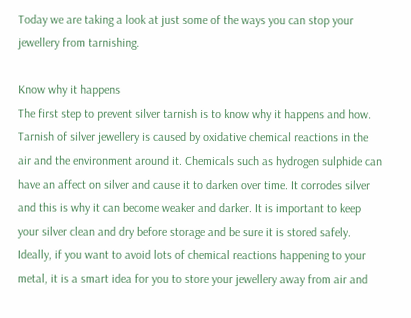Today we are taking a look at just some of the ways you can stop your jewellery from tarnishing.

Know why it happens
The first step to prevent silver tarnish is to know why it happens and how. Tarnish of silver jewellery is caused by oxidative chemical reactions in the air and the environment around it. Chemicals such as hydrogen sulphide can have an affect on silver and cause it to darken over time. It corrodes silver and this is why it can become weaker and darker. It is important to keep your silver clean and dry before storage and be sure it is stored safely.
Ideally, if you want to avoid lots of chemical reactions happening to your metal, it is a smart idea for you to store your jewellery away from air and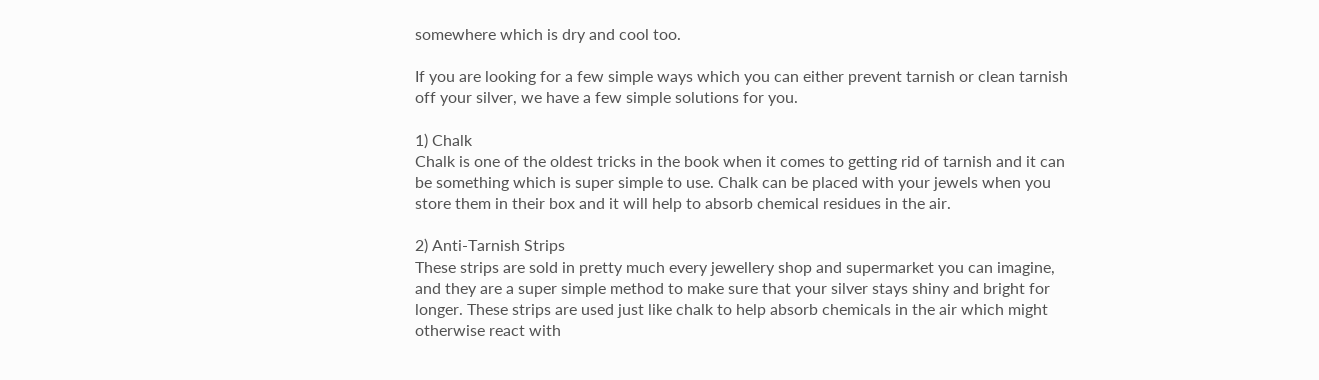somewhere which is dry and cool too.

If you are looking for a few simple ways which you can either prevent tarnish or clean tarnish off your silver, we have a few simple solutions for you.

1) Chalk
Chalk is one of the oldest tricks in the book when it comes to getting rid of tarnish and it can be something which is super simple to use. Chalk can be placed with your jewels when you store them in their box and it will help to absorb chemical residues in the air.

2) Anti-Tarnish Strips
These strips are sold in pretty much every jewellery shop and supermarket you can imagine, and they are a super simple method to make sure that your silver stays shiny and bright for longer. These strips are used just like chalk to help absorb chemicals in the air which might otherwise react with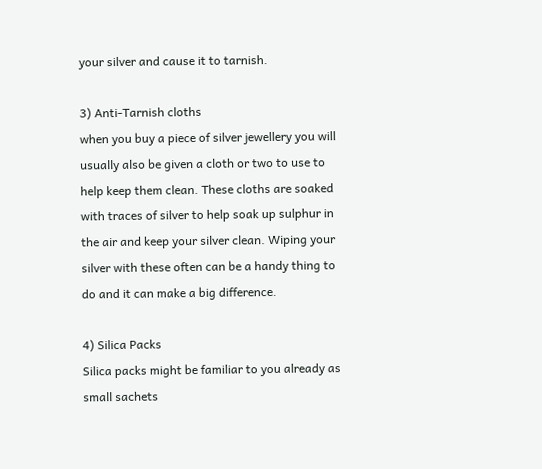your silver and cause it to tarnish.

3) Anti-Tarnish cloths
when you buy a piece of silver jewellery you will usually also be given a cloth or two to use to help keep them clean. These cloths are soaked with traces of silver to help soak up sulphur in the air and keep your silver clean. Wiping your silver with these often can be a handy thing to do and it can make a big difference.

4) Silica Packs
Silica packs might be familiar to you already as small sachets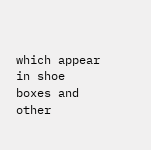which appear in shoe boxes and other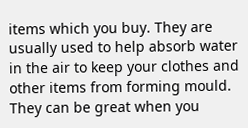items which you buy. They are usually used to help absorb water in the air to keep your clothes and other items from forming mould. They can be great when you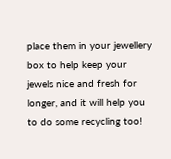place them in your jewellery box to help keep your jewels nice and fresh for longer, and it will help you to do some recycling too!